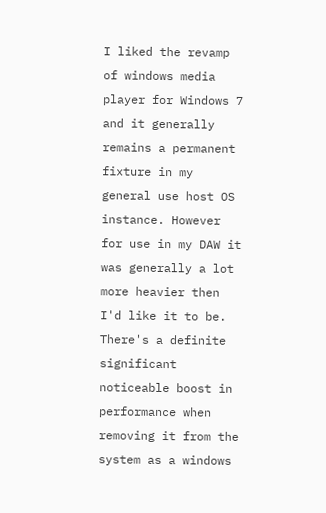I liked the revamp of windows media player for Windows 7 and it generally remains a permanent fixture in my general use host OS instance. However for use in my DAW it was generally a lot more heavier then I'd like it to be. There's a definite significant noticeable boost in performance when removing it from the system as a windows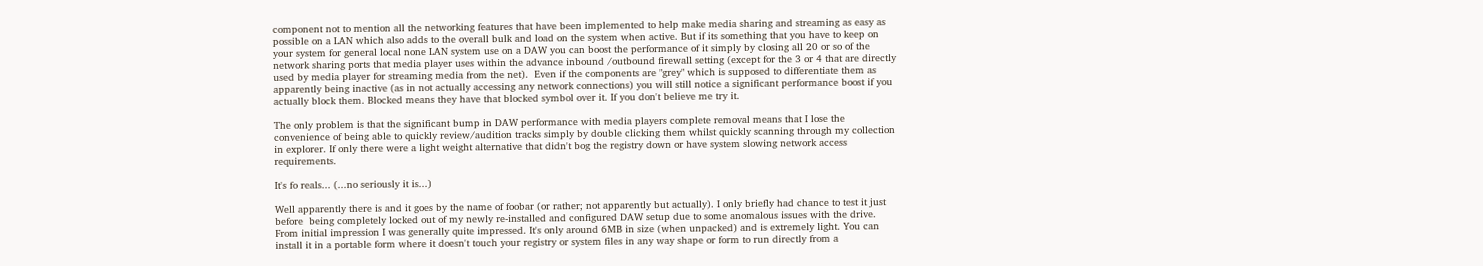component not to mention all the networking features that have been implemented to help make media sharing and streaming as easy as possible on a LAN which also adds to the overall bulk and load on the system when active. But if its something that you have to keep on your system for general local none LAN system use on a DAW you can boost the performance of it simply by closing all 20 or so of the network sharing ports that media player uses within the advance inbound /outbound firewall setting (except for the 3 or 4 that are directly used by media player for streaming media from the net).  Even if the components are "grey" which is supposed to differentiate them as apparently being inactive (as in not actually accessing any network connections) you will still notice a significant performance boost if you actually block them. Blocked means they have that blocked symbol over it. If you don't believe me try it.

The only problem is that the significant bump in DAW performance with media players complete removal means that I lose the convenience of being able to quickly review/audition tracks simply by double clicking them whilst quickly scanning through my collection in explorer. If only there were a light weight alternative that didn't bog the registry down or have system slowing network access requirements.

It's fo reals... (...no seriously it is...)

Well apparently there is and it goes by the name of foobar (or rather; not apparently but actually). I only briefly had chance to test it just before  being completely locked out of my newly re-installed and configured DAW setup due to some anomalous issues with the drive. From initial impression I was generally quite impressed. It's only around 6MB in size (when unpacked) and is extremely light. You can install it in a portable form where it doesn't touch your registry or system files in any way shape or form to run directly from a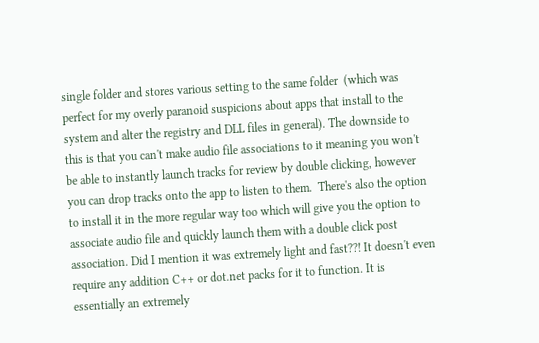single folder and stores various setting to the same folder  (which was perfect for my overly paranoid suspicions about apps that install to the system and alter the registry and DLL files in general). The downside to this is that you can't make audio file associations to it meaning you won't be able to instantly launch tracks for review by double clicking, however you can drop tracks onto the app to listen to them.  There's also the option to install it in the more regular way too which will give you the option to associate audio file and quickly launch them with a double click post association. Did I mention it was extremely light and fast??! It doesn't even require any addition C++ or dot.net packs for it to function. It is essentially an extremely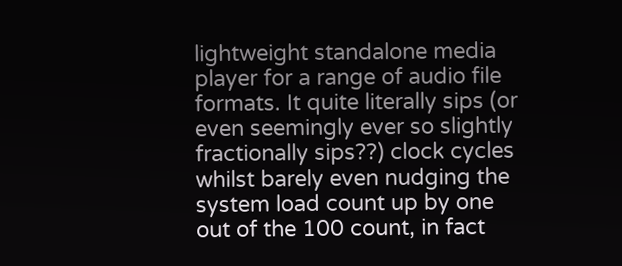lightweight standalone media player for a range of audio file formats. It quite literally sips (or even seemingly ever so slightly fractionally sips??) clock cycles whilst barely even nudging the system load count up by one out of the 100 count, in fact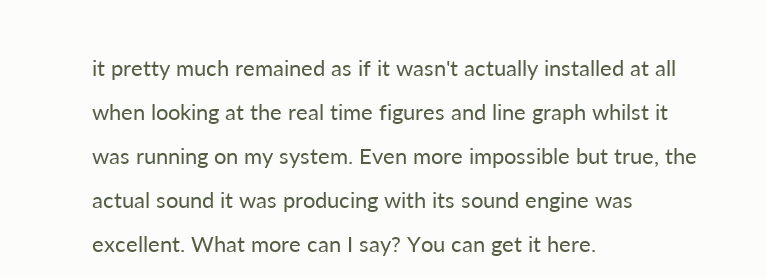it pretty much remained as if it wasn't actually installed at all when looking at the real time figures and line graph whilst it was running on my system. Even more impossible but true, the actual sound it was producing with its sound engine was excellent. What more can I say? You can get it here.